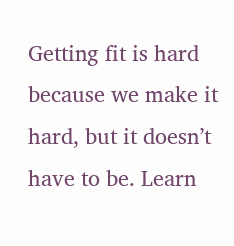Getting fit is hard because we make it hard, but it doesn’t have to be. Learn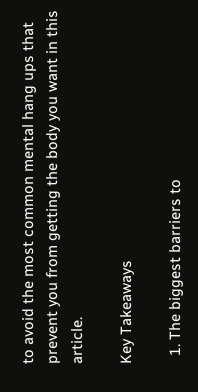to avoid the most common mental hang ups that prevent you from getting the body you want in this article.

Key Takeaways

  1. The biggest barriers to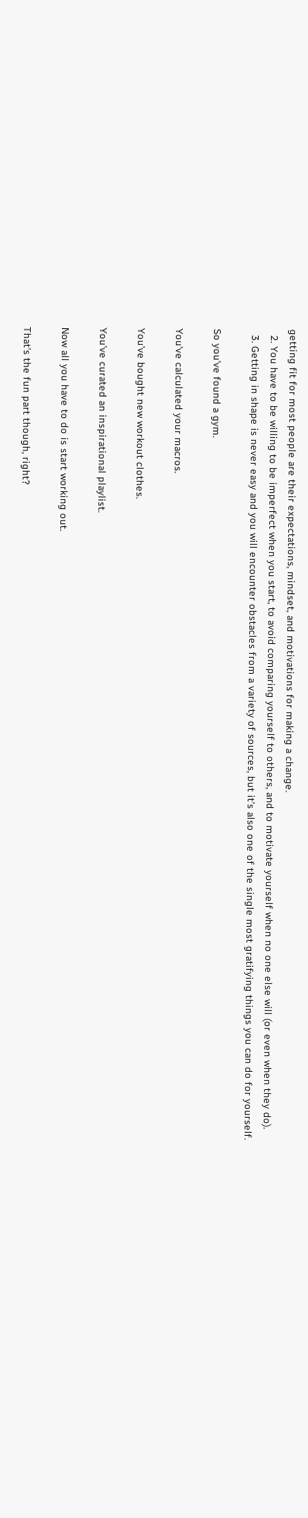getting fit for most people are their expectations, mindset, and motivations for making a change.
  2. You have to be willing to be imperfect when you start, to avoid comparing yourself to others, and to motivate yourself when no one else will (or even when they do).
  3. Getting in shape is never easy and you will encounter obstacles from a variety of sources, but it’s also one of the single most gratifying things you can do for yourself.

So you’ve found a gym.

You’ve calculated your macros.

You’ve bought new workout clothes.

You’ve curated an inspirational playlist.

Now all you have to do is start working out.

That’s the fun part though, right?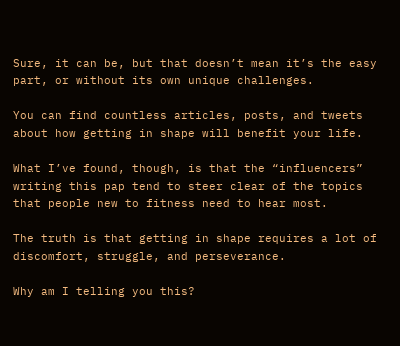Sure, it can be, but that doesn’t mean it’s the easy part, or without its own unique challenges.

You can find countless articles, posts, and tweets about how getting in shape will benefit your life.

What I’ve found, though, is that the “influencers” writing this pap tend to steer clear of the topics that people new to fitness need to hear most.

The truth is that getting in shape requires a lot of discomfort, struggle, and perseverance.

Why am I telling you this?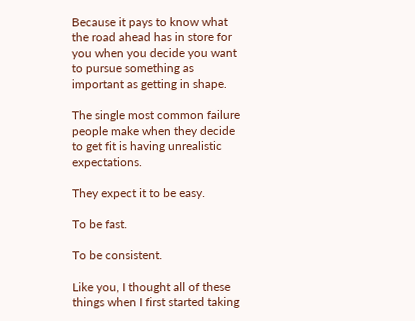Because it pays to know what the road ahead has in store for you when you decide you want to pursue something as important as getting in shape.

The single most common failure people make when they decide to get fit is having unrealistic expectations.

They expect it to be easy.

To be fast.

To be consistent.

Like you, I thought all of these things when I first started taking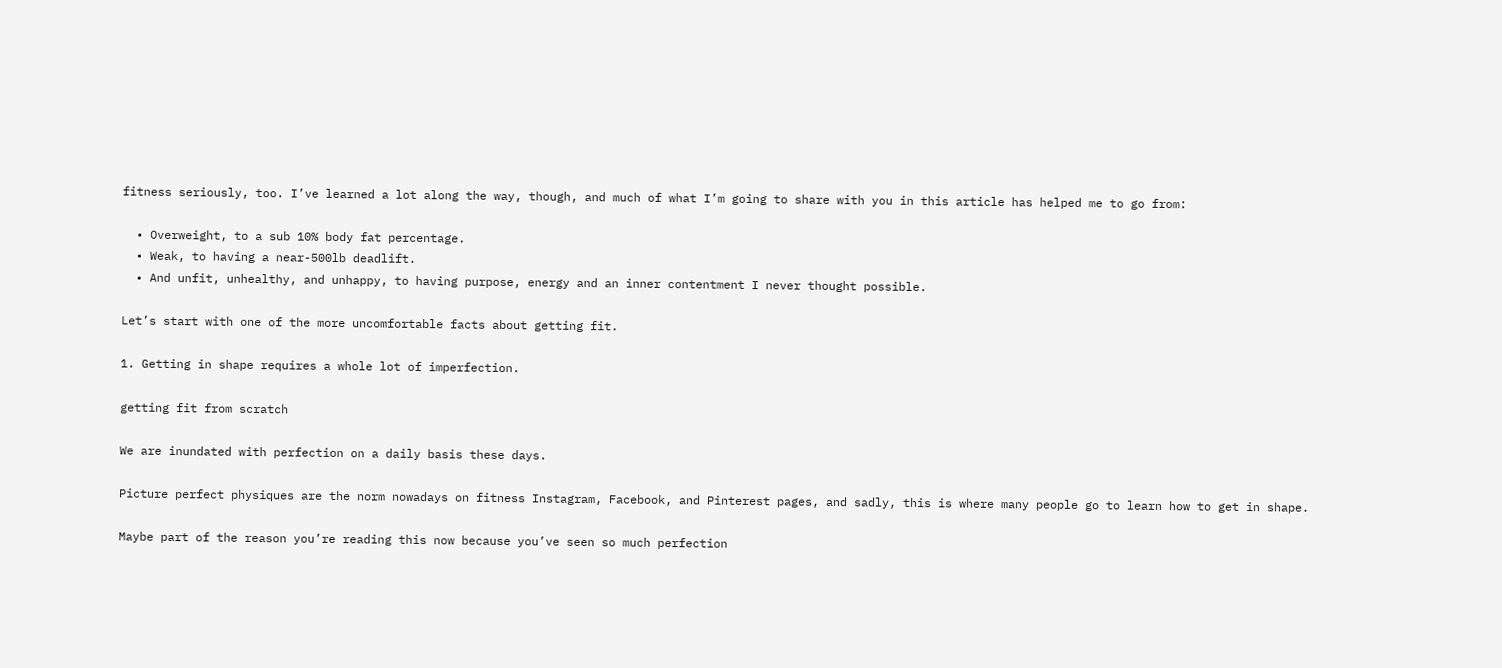fitness seriously, too. I’ve learned a lot along the way, though, and much of what I’m going to share with you in this article has helped me to go from:

  • Overweight, to a sub 10% body fat percentage.
  • Weak, to having a near-500lb deadlift.
  • And unfit, unhealthy, and unhappy, to having purpose, energy and an inner contentment I never thought possible.

Let’s start with one of the more uncomfortable facts about getting fit.

1. Getting in shape requires a whole lot of imperfection.

getting fit from scratch

We are inundated with perfection on a daily basis these days.

Picture perfect physiques are the norm nowadays on fitness Instagram, Facebook, and Pinterest pages, and sadly, this is where many people go to learn how to get in shape.

Maybe part of the reason you’re reading this now because you’ve seen so much perfection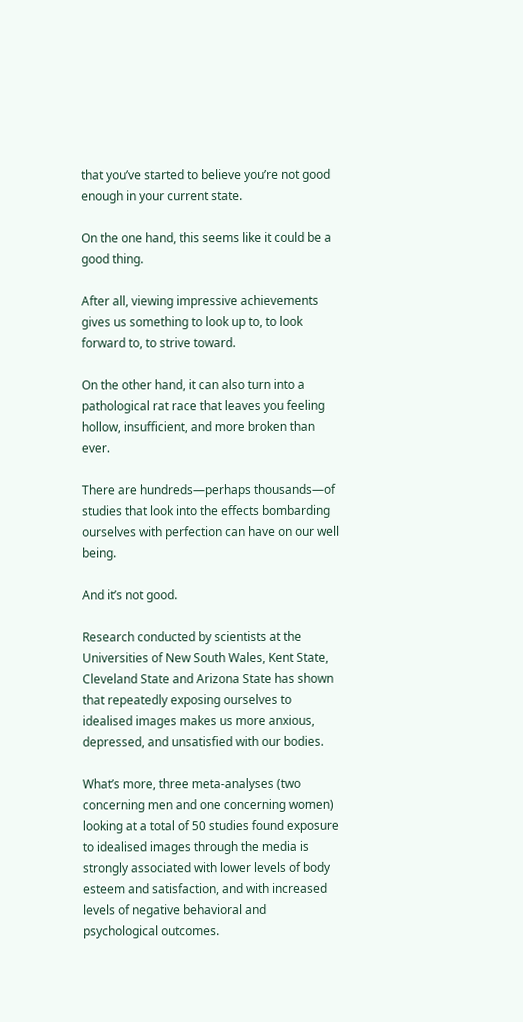that you’ve started to believe you’re not good enough in your current state.

On the one hand, this seems like it could be a good thing.

After all, viewing impressive achievements gives us something to look up to, to look forward to, to strive toward.

On the other hand, it can also turn into a pathological rat race that leaves you feeling hollow, insufficient, and more broken than ever.

There are hundreds—perhaps thousands—of studies that look into the effects bombarding ourselves with perfection can have on our well being.

And it’s not good.

Research conducted by scientists at the Universities of New South Wales, Kent State, Cleveland State and Arizona State has shown that repeatedly exposing ourselves to idealised images makes us more anxious, depressed, and unsatisfied with our bodies.

What’s more, three meta-analyses (two concerning men and one concerning women) looking at a total of 50 studies found exposure to idealised images through the media is strongly associated with lower levels of body esteem and satisfaction, and with increased levels of negative behavioral and psychological outcomes.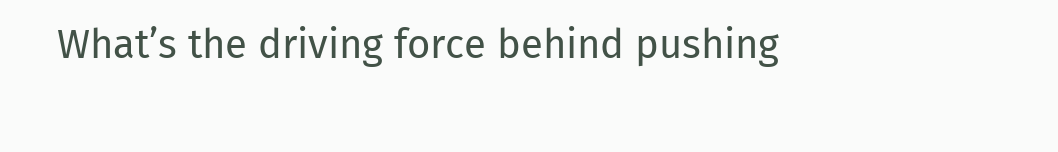What’s the driving force behind pushing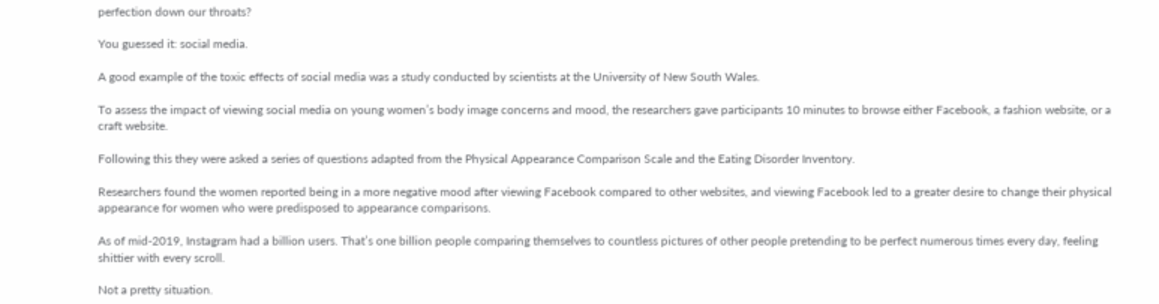perfection down our throats?

You guessed it: social media.

A good example of the toxic effects of social media was a study conducted by scientists at the University of New South Wales.

To assess the impact of viewing social media on young women’s body image concerns and mood, the researchers gave participants 10 minutes to browse either Facebook, a fashion website, or a craft website.

Following this they were asked a series of questions adapted from the Physical Appearance Comparison Scale and the Eating Disorder Inventory.

Researchers found the women reported being in a more negative mood after viewing Facebook compared to other websites, and viewing Facebook led to a greater desire to change their physical appearance for women who were predisposed to appearance comparisons.

As of mid-2019, Instagram had a billion users. That’s one billion people comparing themselves to countless pictures of other people pretending to be perfect numerous times every day, feeling shittier with every scroll.

Not a pretty situation.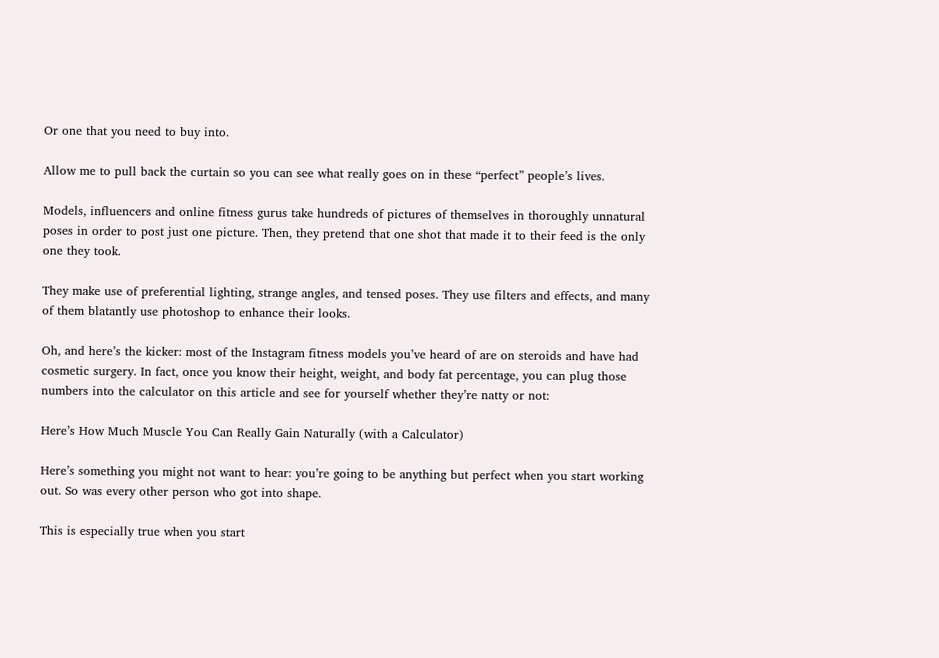Or one that you need to buy into.

Allow me to pull back the curtain so you can see what really goes on in these “perfect” people’s lives.

Models, influencers and online fitness gurus take hundreds of pictures of themselves in thoroughly unnatural poses in order to post just one picture. Then, they pretend that one shot that made it to their feed is the only one they took.

They make use of preferential lighting, strange angles, and tensed poses. They use filters and effects, and many of them blatantly use photoshop to enhance their looks.

Oh, and here’s the kicker: most of the Instagram fitness models you’ve heard of are on steroids and have had cosmetic surgery. In fact, once you know their height, weight, and body fat percentage, you can plug those numbers into the calculator on this article and see for yourself whether they’re natty or not:

Here’s How Much Muscle You Can Really Gain Naturally (with a Calculator)

Here’s something you might not want to hear: you’re going to be anything but perfect when you start working out. So was every other person who got into shape.

This is especially true when you start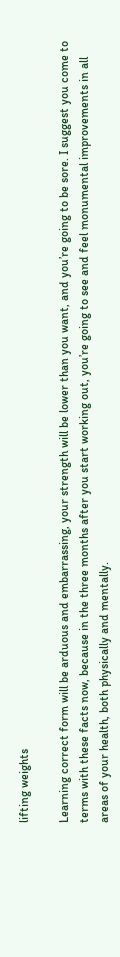lifting weights

Learning correct form will be arduous and embarrassing, your strength will be lower than you want, and you’re going to be sore. I suggest you come to terms with these facts now, because in the three months after you start working out, you’re going to see and feel monumental improvements in all areas of your health, both physically and mentally.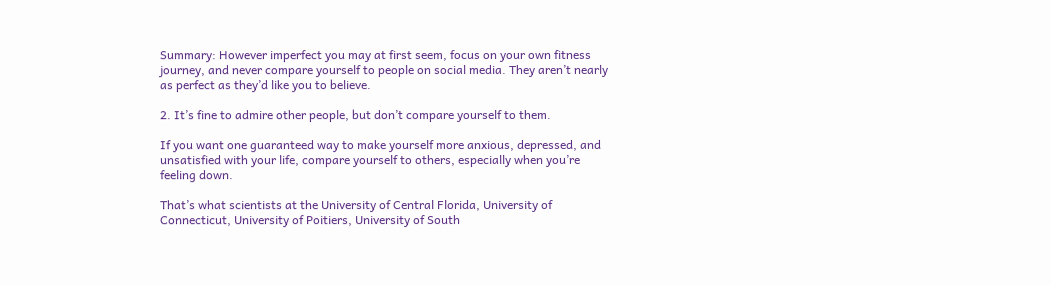Summary: However imperfect you may at first seem, focus on your own fitness journey, and never compare yourself to people on social media. They aren’t nearly as perfect as they’d like you to believe.

2. It’s fine to admire other people, but don’t compare yourself to them.

If you want one guaranteed way to make yourself more anxious, depressed, and unsatisfied with your life, compare yourself to others, especially when you’re feeling down.

That’s what scientists at the University of Central Florida, University of Connecticut, University of Poitiers, University of South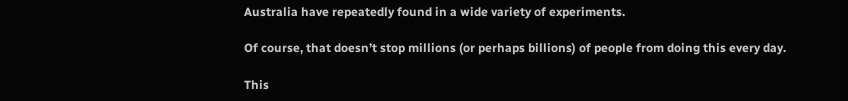Australia have repeatedly found in a wide variety of experiments.

Of course, that doesn’t stop millions (or perhaps billions) of people from doing this every day.

This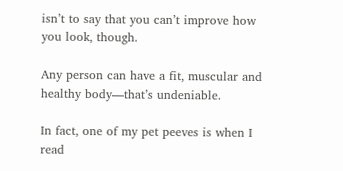isn’t to say that you can’t improve how you look, though.

Any person can have a fit, muscular and healthy body—that’s undeniable.

In fact, one of my pet peeves is when I read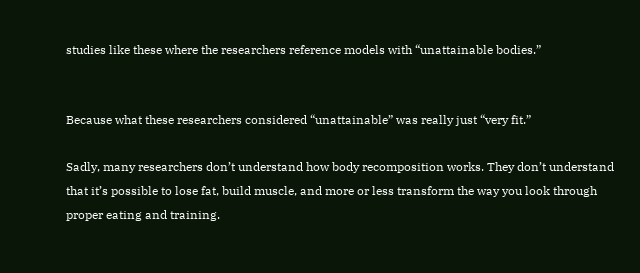studies like these where the researchers reference models with “unattainable bodies.”


Because what these researchers considered “unattainable” was really just “very fit.”

Sadly, many researchers don’t understand how body recomposition works. They don’t understand that it’s possible to lose fat, build muscle, and more or less transform the way you look through proper eating and training.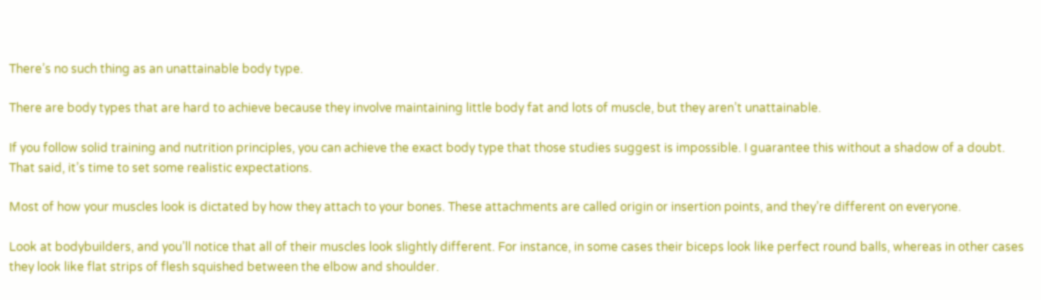There’s no such thing as an unattainable body type.

There are body types that are hard to achieve because they involve maintaining little body fat and lots of muscle, but they aren’t unattainable.

If you follow solid training and nutrition principles, you can achieve the exact body type that those studies suggest is impossible. I guarantee this without a shadow of a doubt. That said, it’s time to set some realistic expectations.

Most of how your muscles look is dictated by how they attach to your bones. These attachments are called origin or insertion points, and they’re different on everyone.

Look at bodybuilders, and you’ll notice that all of their muscles look slightly different. For instance, in some cases their biceps look like perfect round balls, whereas in other cases they look like flat strips of flesh squished between the elbow and shoulder.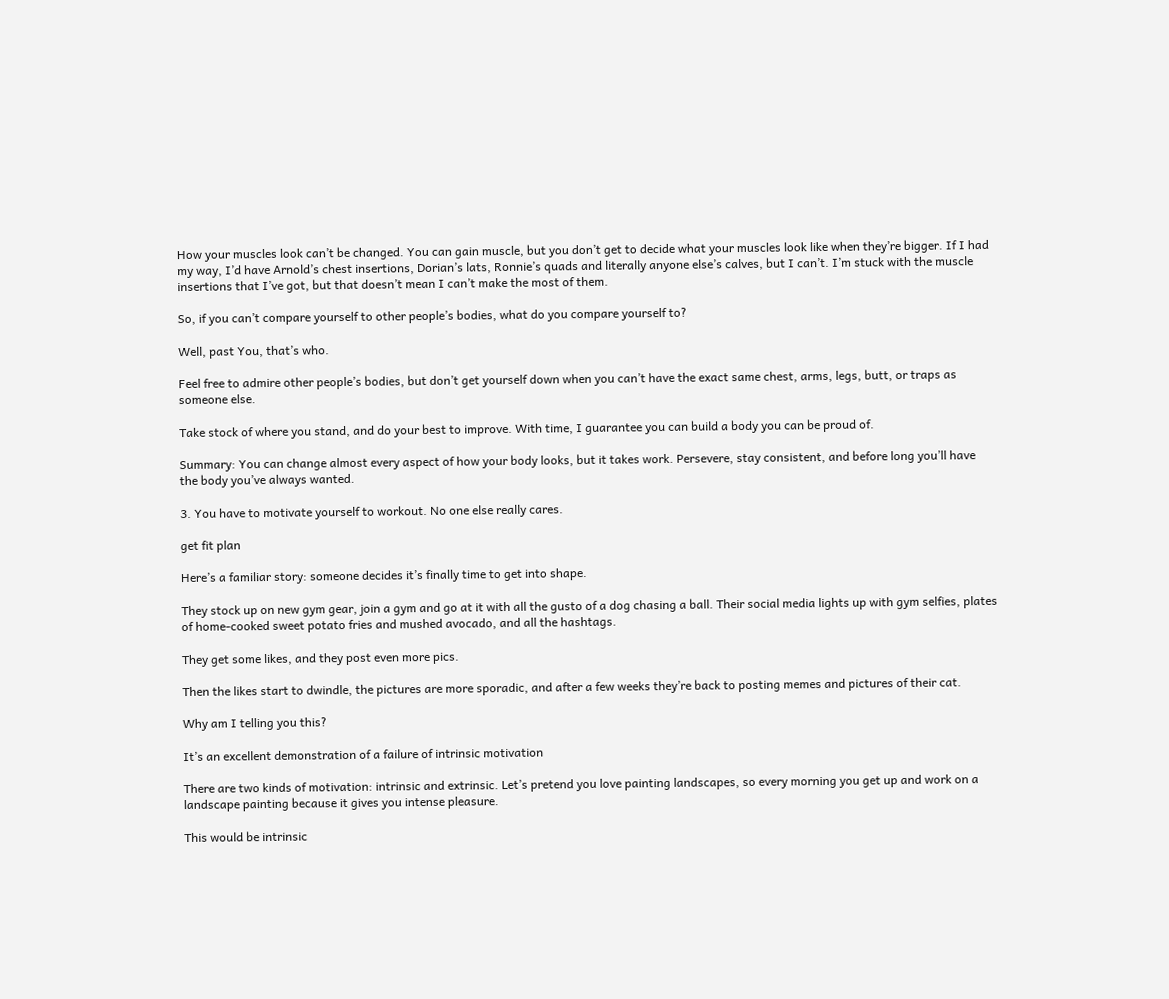How your muscles look can’t be changed. You can gain muscle, but you don’t get to decide what your muscles look like when they’re bigger. If I had my way, I’d have Arnold’s chest insertions, Dorian’s lats, Ronnie’s quads and literally anyone else’s calves, but I can’t. I’m stuck with the muscle insertions that I’ve got, but that doesn’t mean I can’t make the most of them.

So, if you can’t compare yourself to other people’s bodies, what do you compare yourself to?

Well, past You, that’s who.

Feel free to admire other people’s bodies, but don’t get yourself down when you can’t have the exact same chest, arms, legs, butt, or traps as someone else.

Take stock of where you stand, and do your best to improve. With time, I guarantee you can build a body you can be proud of.

Summary: You can change almost every aspect of how your body looks, but it takes work. Persevere, stay consistent, and before long you’ll have the body you’ve always wanted.

3. You have to motivate yourself to workout. No one else really cares.

get fit plan

Here’s a familiar story: someone decides it’s finally time to get into shape.

They stock up on new gym gear, join a gym and go at it with all the gusto of a dog chasing a ball. Their social media lights up with gym selfies, plates of home-cooked sweet potato fries and mushed avocado, and all the hashtags.

They get some likes, and they post even more pics.

Then the likes start to dwindle, the pictures are more sporadic, and after a few weeks they’re back to posting memes and pictures of their cat.

Why am I telling you this?

It’s an excellent demonstration of a failure of intrinsic motivation

There are two kinds of motivation: intrinsic and extrinsic. Let’s pretend you love painting landscapes, so every morning you get up and work on a landscape painting because it gives you intense pleasure.

This would be intrinsic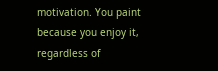motivation. You paint because you enjoy it, regardless of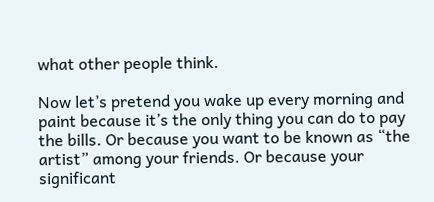what other people think.

Now let’s pretend you wake up every morning and paint because it’s the only thing you can do to pay the bills. Or because you want to be known as “the artist” among your friends. Or because your significant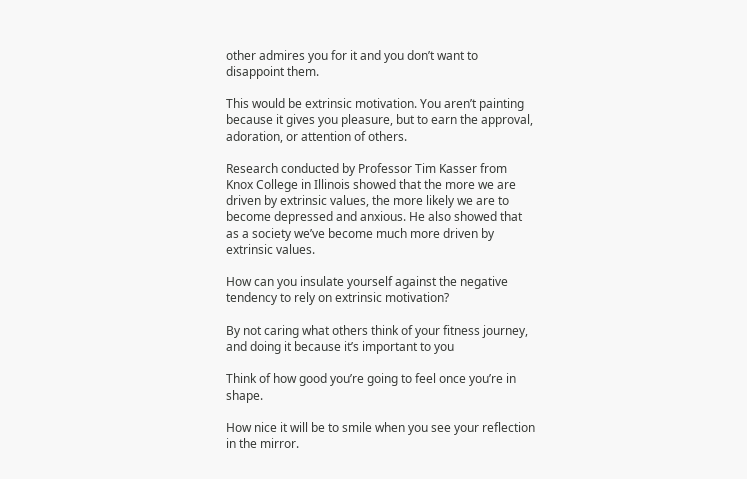other admires you for it and you don’t want to disappoint them.

This would be extrinsic motivation. You aren’t painting because it gives you pleasure, but to earn the approval, adoration, or attention of others.

Research conducted by Professor Tim Kasser from Knox College in Illinois showed that the more we are driven by extrinsic values, the more likely we are to become depressed and anxious. He also showed that as a society we’ve become much more driven by extrinsic values.

How can you insulate yourself against the negative tendency to rely on extrinsic motivation?

By not caring what others think of your fitness journey, and doing it because it’s important to you

Think of how good you’re going to feel once you’re in shape.

How nice it will be to smile when you see your reflection in the mirror.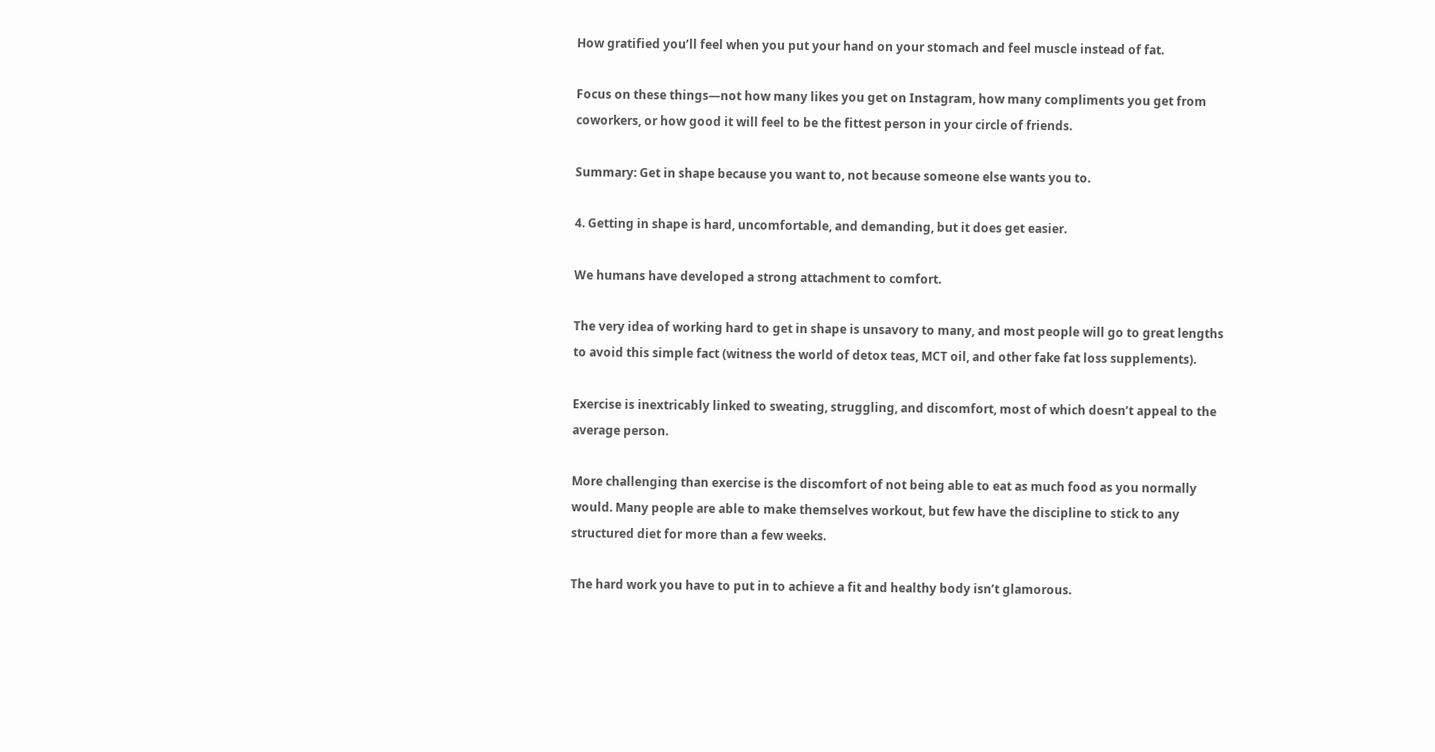How gratified you’ll feel when you put your hand on your stomach and feel muscle instead of fat.

Focus on these things—not how many likes you get on Instagram, how many compliments you get from coworkers, or how good it will feel to be the fittest person in your circle of friends.

Summary: Get in shape because you want to, not because someone else wants you to.

4. Getting in shape is hard, uncomfortable, and demanding, but it does get easier.

We humans have developed a strong attachment to comfort.

The very idea of working hard to get in shape is unsavory to many, and most people will go to great lengths to avoid this simple fact (witness the world of detox teas, MCT oil, and other fake fat loss supplements).

Exercise is inextricably linked to sweating, struggling, and discomfort, most of which doesn’t appeal to the average person.

More challenging than exercise is the discomfort of not being able to eat as much food as you normally would. Many people are able to make themselves workout, but few have the discipline to stick to any structured diet for more than a few weeks.

The hard work you have to put in to achieve a fit and healthy body isn’t glamorous.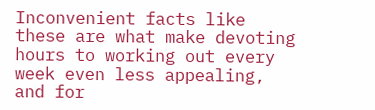Inconvenient facts like these are what make devoting hours to working out every week even less appealing, and for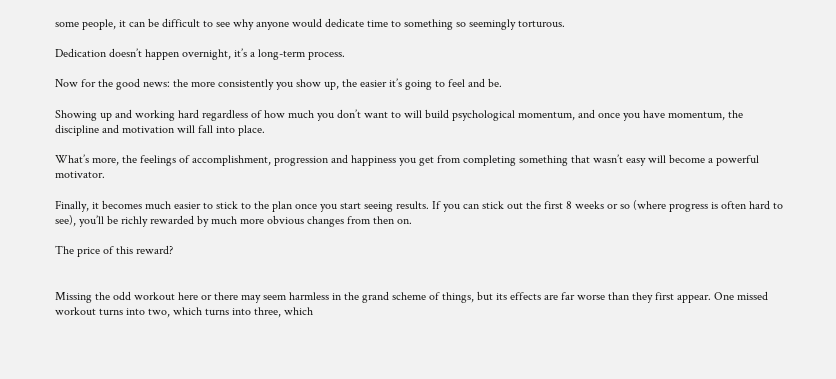some people, it can be difficult to see why anyone would dedicate time to something so seemingly torturous.

Dedication doesn’t happen overnight, it’s a long-term process.

Now for the good news: the more consistently you show up, the easier it’s going to feel and be.

Showing up and working hard regardless of how much you don’t want to will build psychological momentum, and once you have momentum, the discipline and motivation will fall into place.

What’s more, the feelings of accomplishment, progression and happiness you get from completing something that wasn’t easy will become a powerful motivator.

Finally, it becomes much easier to stick to the plan once you start seeing results. If you can stick out the first 8 weeks or so (where progress is often hard to see), you’ll be richly rewarded by much more obvious changes from then on.

The price of this reward?


Missing the odd workout here or there may seem harmless in the grand scheme of things, but its effects are far worse than they first appear. One missed workout turns into two, which turns into three, which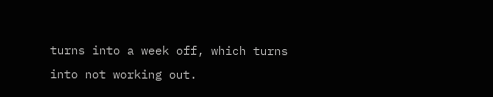turns into a week off, which turns into not working out.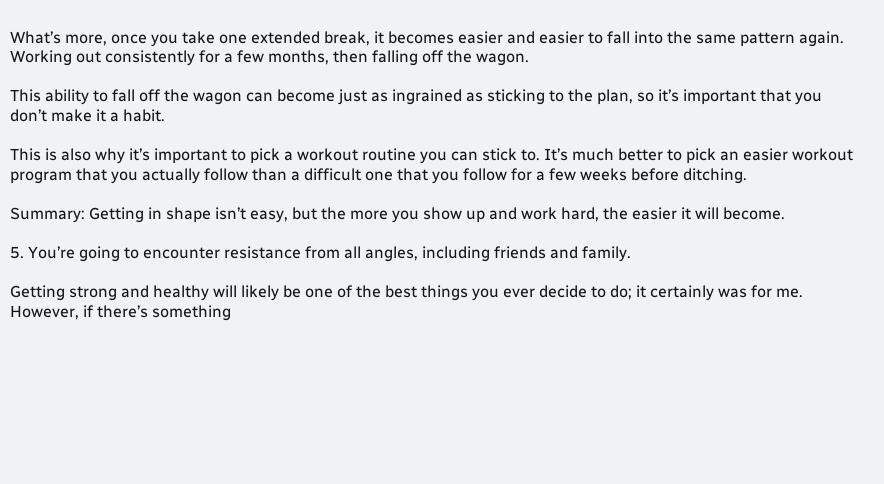What’s more, once you take one extended break, it becomes easier and easier to fall into the same pattern again. Working out consistently for a few months, then falling off the wagon.

This ability to fall off the wagon can become just as ingrained as sticking to the plan, so it’s important that you don’t make it a habit.

This is also why it’s important to pick a workout routine you can stick to. It’s much better to pick an easier workout program that you actually follow than a difficult one that you follow for a few weeks before ditching.

Summary: Getting in shape isn’t easy, but the more you show up and work hard, the easier it will become.

5. You’re going to encounter resistance from all angles, including friends and family.

Getting strong and healthy will likely be one of the best things you ever decide to do; it certainly was for me. However, if there’s something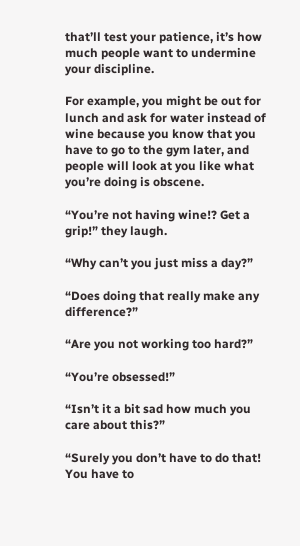that’ll test your patience, it’s how much people want to undermine your discipline.

For example, you might be out for lunch and ask for water instead of wine because you know that you have to go to the gym later, and people will look at you like what you’re doing is obscene.

“You’re not having wine!? Get a grip!” they laugh.

“Why can’t you just miss a day?”

“Does doing that really make any difference?”

“Are you not working too hard?”

“You’re obsessed!”

“Isn’t it a bit sad how much you care about this?”

“Surely you don’t have to do that! You have to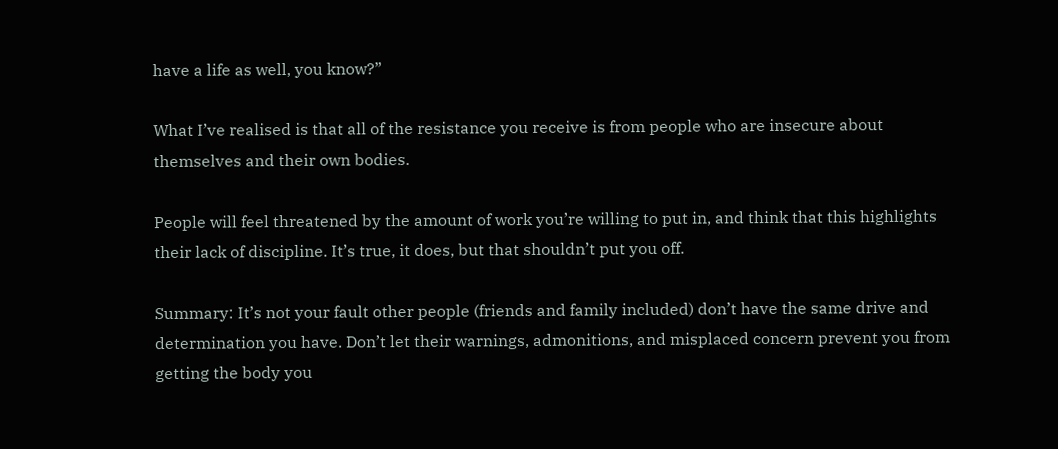have a life as well, you know?”

What I’ve realised is that all of the resistance you receive is from people who are insecure about themselves and their own bodies.

People will feel threatened by the amount of work you’re willing to put in, and think that this highlights their lack of discipline. It’s true, it does, but that shouldn’t put you off.

Summary: It’s not your fault other people (friends and family included) don’t have the same drive and determination you have. Don’t let their warnings, admonitions, and misplaced concern prevent you from getting the body you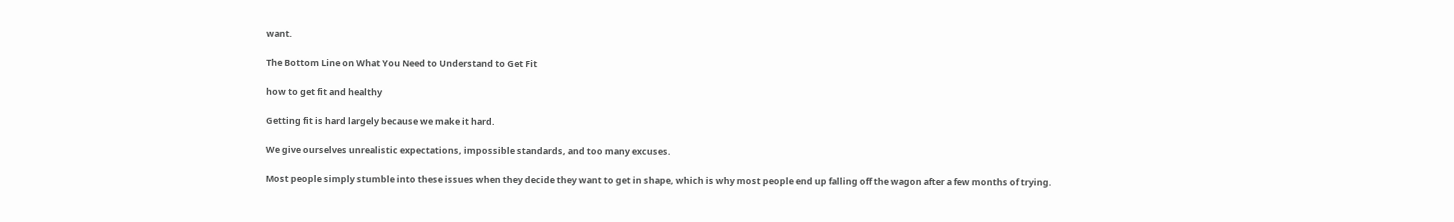want.

The Bottom Line on What You Need to Understand to Get Fit

how to get fit and healthy

Getting fit is hard largely because we make it hard.

We give ourselves unrealistic expectations, impossible standards, and too many excuses.

Most people simply stumble into these issues when they decide they want to get in shape, which is why most people end up falling off the wagon after a few months of trying.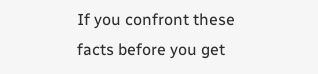If you confront these facts before you get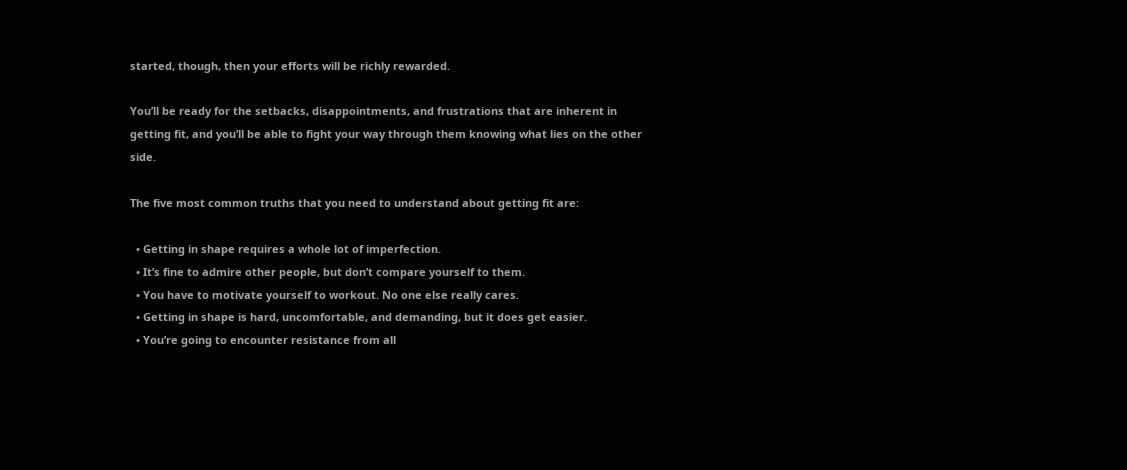started, though, then your efforts will be richly rewarded.

You’ll be ready for the setbacks, disappointments, and frustrations that are inherent in getting fit, and you’ll be able to fight your way through them knowing what lies on the other side.

The five most common truths that you need to understand about getting fit are:

  • Getting in shape requires a whole lot of imperfection.
  • It’s fine to admire other people, but don’t compare yourself to them.
  • You have to motivate yourself to workout. No one else really cares.
  • Getting in shape is hard, uncomfortable, and demanding, but it does get easier.
  • You’re going to encounter resistance from all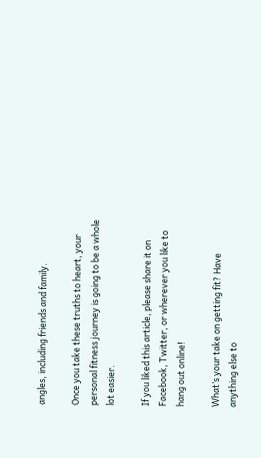angles, including friends and family.

Once you take these truths to heart, your personal fitness journey is going to be a whole lot easier.

If you liked this article, please share it on Facebook, Twitter, or wherever you like to hang out online!

What’s your take on getting fit? Have anything else to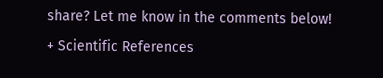share? Let me know in the comments below!

+ Scientific References